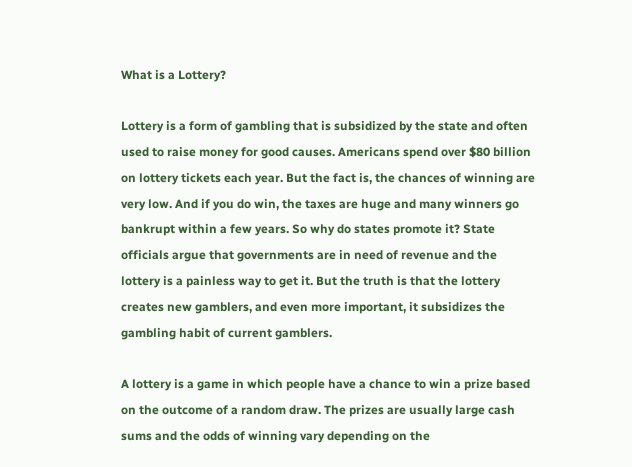What is a Lottery?

Lottery is a form of gambling that is subsidized by the state and often used to raise money for good causes. Americans spend over $80 billion on lottery tickets each year. But the fact is, the chances of winning are very low. And if you do win, the taxes are huge and many winners go bankrupt within a few years. So why do states promote it? State officials argue that governments are in need of revenue and the lottery is a painless way to get it. But the truth is that the lottery creates new gamblers, and even more important, it subsidizes the gambling habit of current gamblers.

A lottery is a game in which people have a chance to win a prize based on the outcome of a random draw. The prizes are usually large cash sums and the odds of winning vary depending on the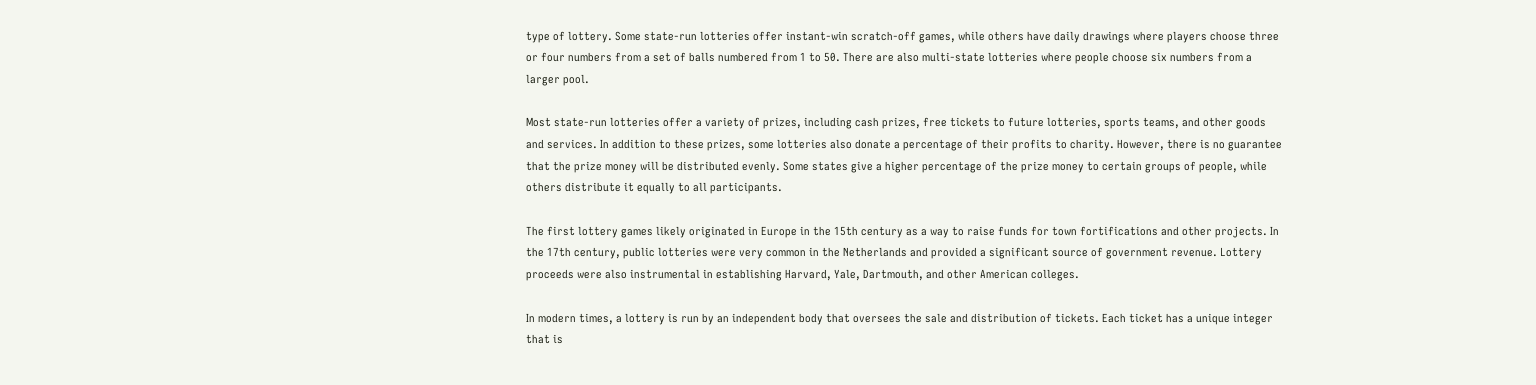type of lottery. Some state-run lotteries offer instant-win scratch-off games, while others have daily drawings where players choose three or four numbers from a set of balls numbered from 1 to 50. There are also multi-state lotteries where people choose six numbers from a larger pool.

Most state-run lotteries offer a variety of prizes, including cash prizes, free tickets to future lotteries, sports teams, and other goods and services. In addition to these prizes, some lotteries also donate a percentage of their profits to charity. However, there is no guarantee that the prize money will be distributed evenly. Some states give a higher percentage of the prize money to certain groups of people, while others distribute it equally to all participants.

The first lottery games likely originated in Europe in the 15th century as a way to raise funds for town fortifications and other projects. In the 17th century, public lotteries were very common in the Netherlands and provided a significant source of government revenue. Lottery proceeds were also instrumental in establishing Harvard, Yale, Dartmouth, and other American colleges.

In modern times, a lottery is run by an independent body that oversees the sale and distribution of tickets. Each ticket has a unique integer that is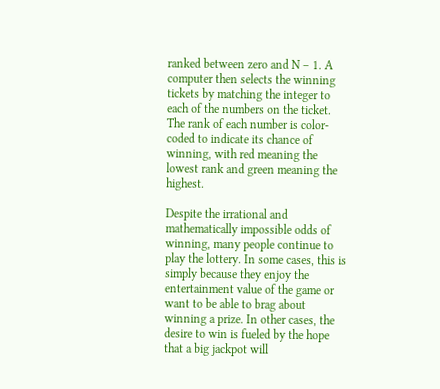ranked between zero and N – 1. A computer then selects the winning tickets by matching the integer to each of the numbers on the ticket. The rank of each number is color-coded to indicate its chance of winning, with red meaning the lowest rank and green meaning the highest.

Despite the irrational and mathematically impossible odds of winning, many people continue to play the lottery. In some cases, this is simply because they enjoy the entertainment value of the game or want to be able to brag about winning a prize. In other cases, the desire to win is fueled by the hope that a big jackpot will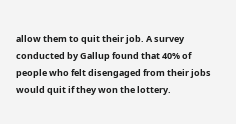allow them to quit their job. A survey conducted by Gallup found that 40% of people who felt disengaged from their jobs would quit if they won the lottery.